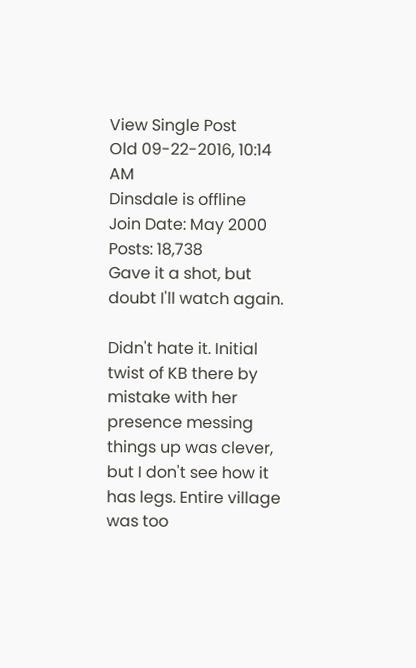View Single Post
Old 09-22-2016, 10:14 AM
Dinsdale is offline
Join Date: May 2000
Posts: 18,738
Gave it a shot, but doubt I'll watch again.

Didn't hate it. Initial twist of KB there by mistake with her presence messing things up was clever, but I don't see how it has legs. Entire village was too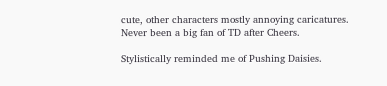cute, other characters mostly annoying caricatures. Never been a big fan of TD after Cheers.

Stylistically reminded me of Pushing Daisies.